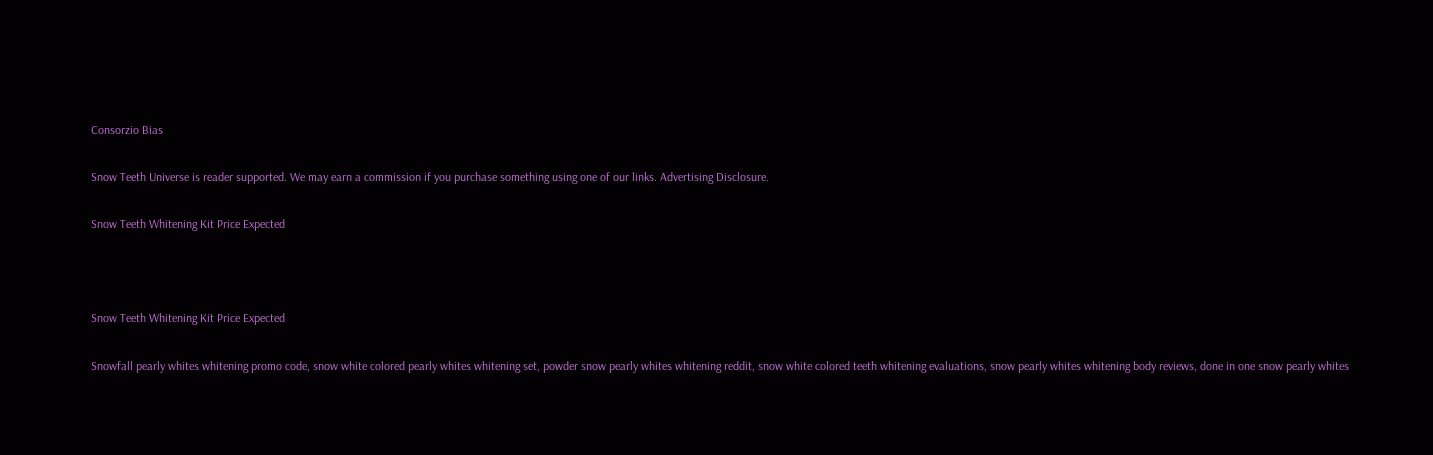Consorzio Bias

Snow Teeth Universe is reader supported. We may earn a commission if you purchase something using one of our links. Advertising Disclosure.

Snow Teeth Whitening Kit Price Expected



Snow Teeth Whitening Kit Price Expected

Snowfall pearly whites whitening promo code, snow white colored pearly whites whitening set, powder snow pearly whites whitening reddit, snow white colored teeth whitening evaluations, snow pearly whites whitening body reviews, done in one snow pearly whites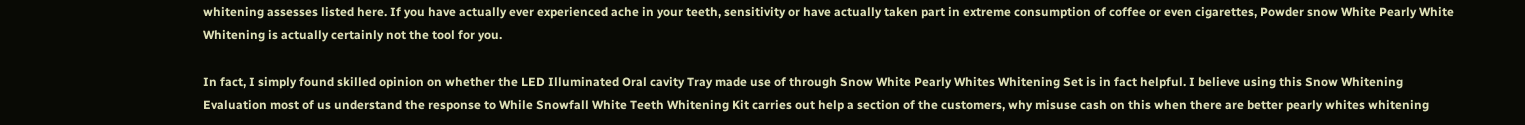whitening assesses listed here. If you have actually ever experienced ache in your teeth, sensitivity or have actually taken part in extreme consumption of coffee or even cigarettes, Powder snow White Pearly White Whitening is actually certainly not the tool for you.

In fact, I simply found skilled opinion on whether the LED Illuminated Oral cavity Tray made use of through Snow White Pearly Whites Whitening Set is in fact helpful. I believe using this Snow Whitening Evaluation most of us understand the response to While Snowfall White Teeth Whitening Kit carries out help a section of the customers, why misuse cash on this when there are better pearly whites whitening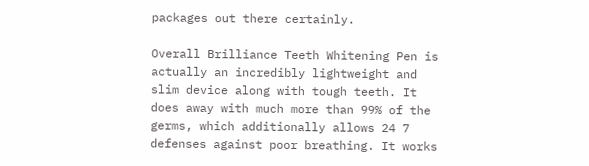packages out there certainly.

Overall Brilliance Teeth Whitening Pen is actually an incredibly lightweight and slim device along with tough teeth. It does away with much more than 99% of the germs, which additionally allows 24 7 defenses against poor breathing. It works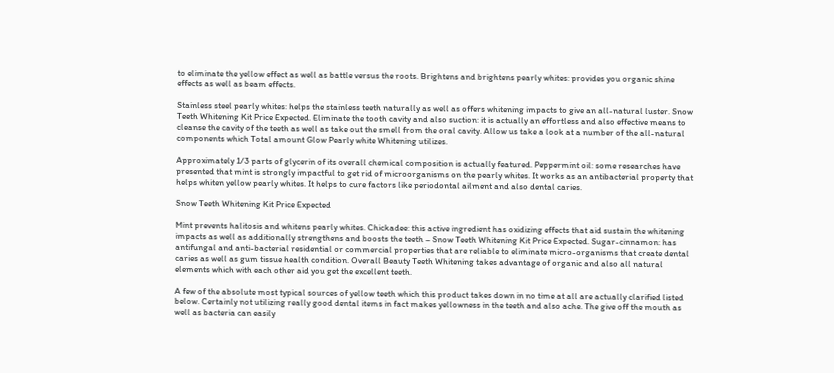to eliminate the yellow effect as well as battle versus the roots. Brightens and brightens pearly whites: provides you organic shine effects as well as beam effects.

Stainless steel pearly whites: helps the stainless teeth naturally as well as offers whitening impacts to give an all-natural luster. Snow Teeth Whitening Kit Price Expected. Eliminate the tooth cavity and also suction: it is actually an effortless and also effective means to cleanse the cavity of the teeth as well as take out the smell from the oral cavity. Allow us take a look at a number of the all-natural components which Total amount Glow Pearly white Whitening utilizes.

Approximately 1/3 parts of glycerin of its overall chemical composition is actually featured. Peppermint oil: some researches have presented that mint is strongly impactful to get rid of microorganisms on the pearly whites. It works as an antibacterial property that helps whiten yellow pearly whites. It helps to cure factors like periodontal ailment and also dental caries.

Snow Teeth Whitening Kit Price Expected

Mint prevents halitosis and whitens pearly whites. Chickadee: this active ingredient has oxidizing effects that aid sustain the whitening impacts as well as additionally strengthens and boosts the teeth – Snow Teeth Whitening Kit Price Expected. Sugar-cinnamon: has antifungal and anti-bacterial residential or commercial properties that are reliable to eliminate micro-organisms that create dental caries as well as gum tissue health condition. Overall Beauty Teeth Whitening takes advantage of organic and also all natural elements which with each other aid you get the excellent teeth.

A few of the absolute most typical sources of yellow teeth which this product takes down in no time at all are actually clarified listed below. Certainly not utilizing really good dental items in fact makes yellowness in the teeth and also ache. The give off the mouth as well as bacteria can easily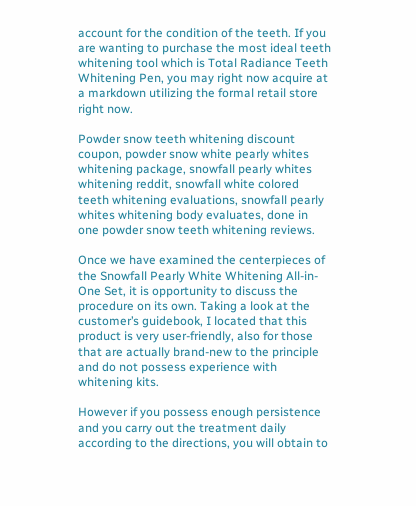account for the condition of the teeth. If you are wanting to purchase the most ideal teeth whitening tool which is Total Radiance Teeth Whitening Pen, you may right now acquire at a markdown utilizing the formal retail store right now.

Powder snow teeth whitening discount coupon, powder snow white pearly whites whitening package, snowfall pearly whites whitening reddit, snowfall white colored teeth whitening evaluations, snowfall pearly whites whitening body evaluates, done in one powder snow teeth whitening reviews.

Once we have examined the centerpieces of the Snowfall Pearly White Whitening All-in-One Set, it is opportunity to discuss the procedure on its own. Taking a look at the customer’s guidebook, I located that this product is very user-friendly, also for those that are actually brand-new to the principle and do not possess experience with whitening kits.

However if you possess enough persistence and you carry out the treatment daily according to the directions, you will obtain to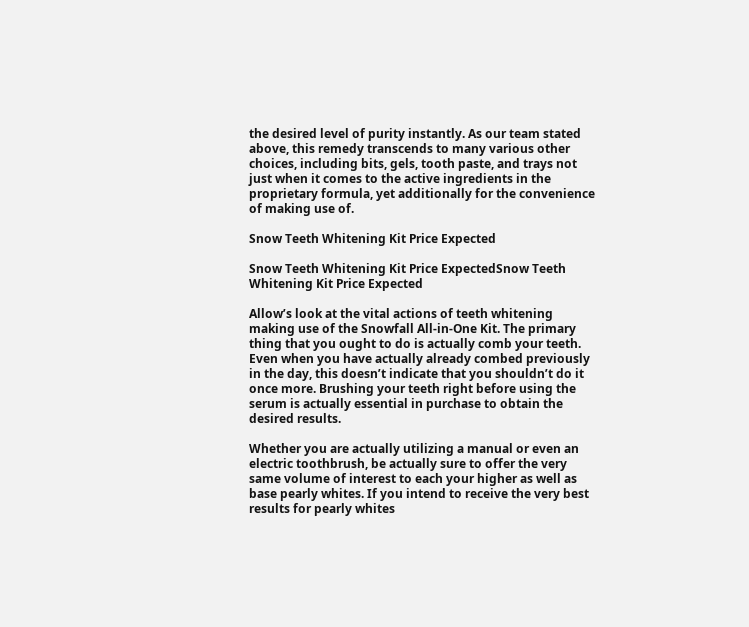the desired level of purity instantly. As our team stated above, this remedy transcends to many various other choices, including bits, gels, tooth paste, and trays not just when it comes to the active ingredients in the proprietary formula, yet additionally for the convenience of making use of.

Snow Teeth Whitening Kit Price Expected

Snow Teeth Whitening Kit Price ExpectedSnow Teeth Whitening Kit Price Expected

Allow’s look at the vital actions of teeth whitening making use of the Snowfall All-in-One Kit. The primary thing that you ought to do is actually comb your teeth. Even when you have actually already combed previously in the day, this doesn’t indicate that you shouldn’t do it once more. Brushing your teeth right before using the serum is actually essential in purchase to obtain the desired results.

Whether you are actually utilizing a manual or even an electric toothbrush, be actually sure to offer the very same volume of interest to each your higher as well as base pearly whites. If you intend to receive the very best results for pearly whites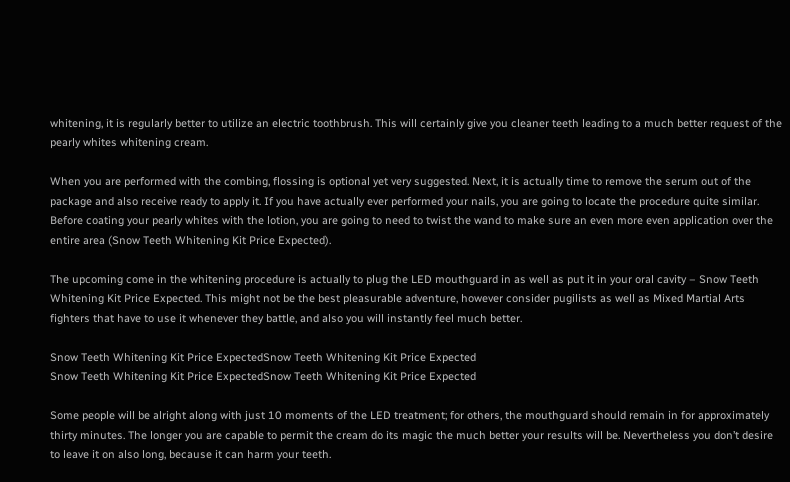whitening, it is regularly better to utilize an electric toothbrush. This will certainly give you cleaner teeth leading to a much better request of the pearly whites whitening cream.

When you are performed with the combing, flossing is optional yet very suggested. Next, it is actually time to remove the serum out of the package and also receive ready to apply it. If you have actually ever performed your nails, you are going to locate the procedure quite similar. Before coating your pearly whites with the lotion, you are going to need to twist the wand to make sure an even more even application over the entire area (Snow Teeth Whitening Kit Price Expected).

The upcoming come in the whitening procedure is actually to plug the LED mouthguard in as well as put it in your oral cavity – Snow Teeth Whitening Kit Price Expected. This might not be the best pleasurable adventure, however consider pugilists as well as Mixed Martial Arts fighters that have to use it whenever they battle, and also you will instantly feel much better.

Snow Teeth Whitening Kit Price ExpectedSnow Teeth Whitening Kit Price Expected
Snow Teeth Whitening Kit Price ExpectedSnow Teeth Whitening Kit Price Expected

Some people will be alright along with just 10 moments of the LED treatment; for others, the mouthguard should remain in for approximately thirty minutes. The longer you are capable to permit the cream do its magic the much better your results will be. Nevertheless you don’t desire to leave it on also long, because it can harm your teeth.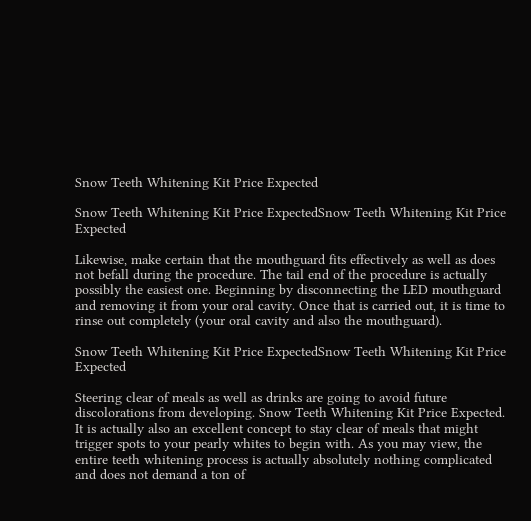Snow Teeth Whitening Kit Price Expected

Snow Teeth Whitening Kit Price ExpectedSnow Teeth Whitening Kit Price Expected

Likewise, make certain that the mouthguard fits effectively as well as does not befall during the procedure. The tail end of the procedure is actually possibly the easiest one. Beginning by disconnecting the LED mouthguard and removing it from your oral cavity. Once that is carried out, it is time to rinse out completely (your oral cavity and also the mouthguard).

Snow Teeth Whitening Kit Price ExpectedSnow Teeth Whitening Kit Price Expected

Steering clear of meals as well as drinks are going to avoid future discolorations from developing. Snow Teeth Whitening Kit Price Expected. It is actually also an excellent concept to stay clear of meals that might trigger spots to your pearly whites to begin with. As you may view, the entire teeth whitening process is actually absolutely nothing complicated and does not demand a ton of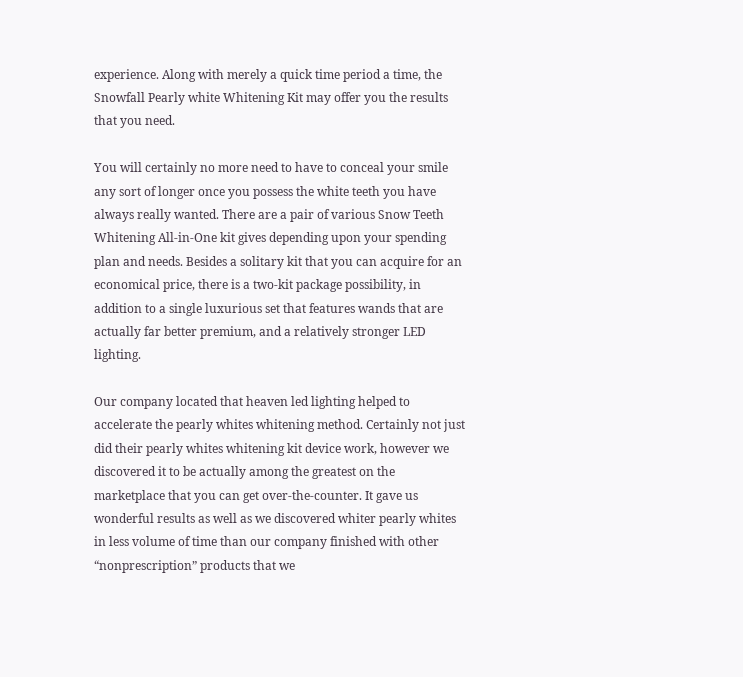experience. Along with merely a quick time period a time, the Snowfall Pearly white Whitening Kit may offer you the results that you need.

You will certainly no more need to have to conceal your smile any sort of longer once you possess the white teeth you have always really wanted. There are a pair of various Snow Teeth Whitening All-in-One kit gives depending upon your spending plan and needs. Besides a solitary kit that you can acquire for an economical price, there is a two-kit package possibility, in addition to a single luxurious set that features wands that are actually far better premium, and a relatively stronger LED lighting.

Our company located that heaven led lighting helped to accelerate the pearly whites whitening method. Certainly not just did their pearly whites whitening kit device work, however we discovered it to be actually among the greatest on the marketplace that you can get over-the-counter. It gave us wonderful results as well as we discovered whiter pearly whites in less volume of time than our company finished with other “nonprescription” products that we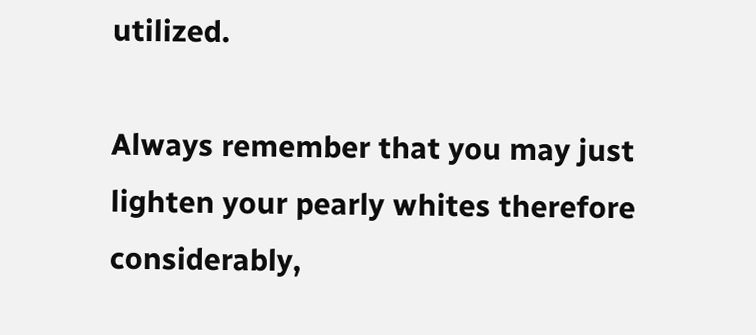utilized.

Always remember that you may just lighten your pearly whites therefore considerably,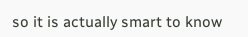so it is actually smart to know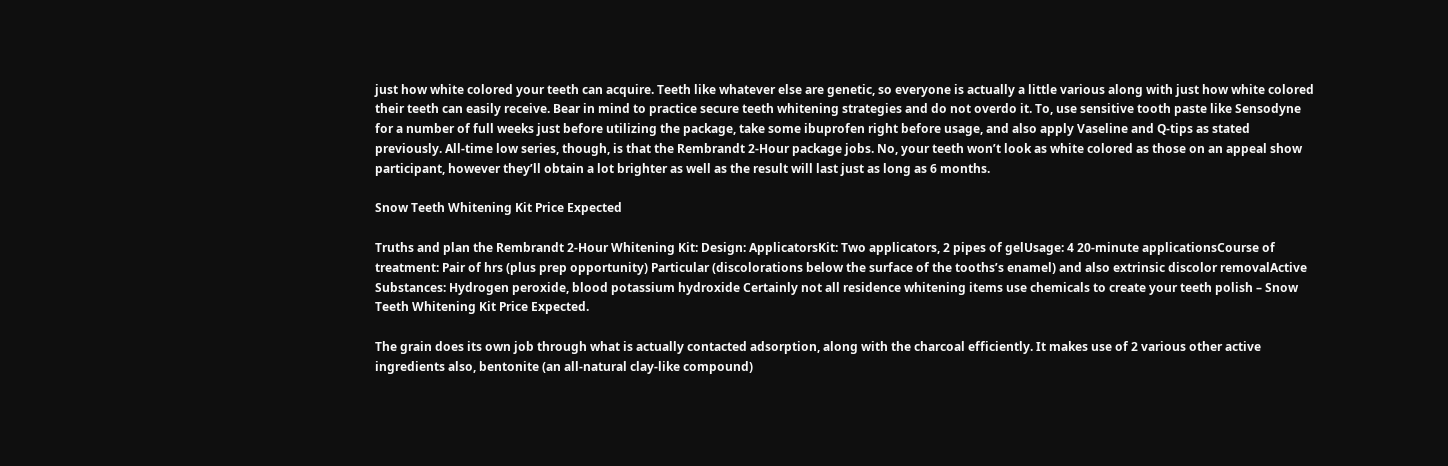just how white colored your teeth can acquire. Teeth like whatever else are genetic, so everyone is actually a little various along with just how white colored their teeth can easily receive. Bear in mind to practice secure teeth whitening strategies and do not overdo it. To, use sensitive tooth paste like Sensodyne for a number of full weeks just before utilizing the package, take some ibuprofen right before usage, and also apply Vaseline and Q-tips as stated previously. All-time low series, though, is that the Rembrandt 2-Hour package jobs. No, your teeth won’t look as white colored as those on an appeal show participant, however they’ll obtain a lot brighter as well as the result will last just as long as 6 months.

Snow Teeth Whitening Kit Price Expected

Truths and plan the Rembrandt 2-Hour Whitening Kit: Design: ApplicatorsKit: Two applicators, 2 pipes of gelUsage: 4 20-minute applicationsCourse of treatment: Pair of hrs (plus prep opportunity) Particular (discolorations below the surface of the tooths’s enamel) and also extrinsic discolor removalActive Substances: Hydrogen peroxide, blood potassium hydroxide Certainly not all residence whitening items use chemicals to create your teeth polish – Snow Teeth Whitening Kit Price Expected.

The grain does its own job through what is actually contacted adsorption, along with the charcoal efficiently. It makes use of 2 various other active ingredients also, bentonite (an all-natural clay-like compound)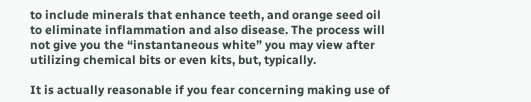to include minerals that enhance teeth, and orange seed oil to eliminate inflammation and also disease. The process will not give you the “instantaneous white” you may view after utilizing chemical bits or even kits, but, typically.

It is actually reasonable if you fear concerning making use of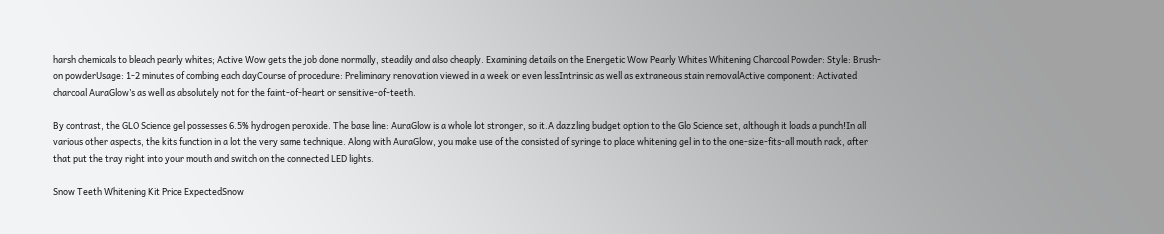harsh chemicals to bleach pearly whites; Active Wow gets the job done normally, steadily and also cheaply. Examining details on the Energetic Wow Pearly Whites Whitening Charcoal Powder: Style: Brush-on powderUsage: 1-2 minutes of combing each dayCourse of procedure: Preliminary renovation viewed in a week or even lessIntrinsic as well as extraneous stain removalActive component: Activated charcoal AuraGlow’s as well as absolutely not for the faint-of-heart or sensitive-of-teeth.

By contrast, the GLO Science gel possesses 6.5% hydrogen peroxide. The base line: AuraGlow is a whole lot stronger, so it.A dazzling budget option to the Glo Science set, although it loads a punch!In all various other aspects, the kits function in a lot the very same technique. Along with AuraGlow, you make use of the consisted of syringe to place whitening gel in to the one-size-fits-all mouth rack, after that put the tray right into your mouth and switch on the connected LED lights.

Snow Teeth Whitening Kit Price ExpectedSnow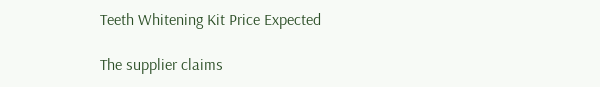Teeth Whitening Kit Price Expected

The supplier claims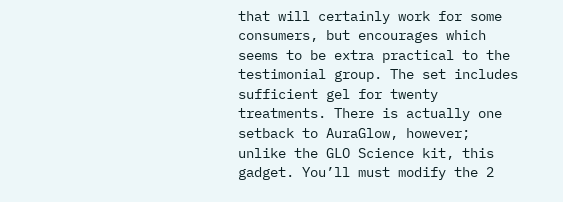that will certainly work for some consumers, but encourages which seems to be extra practical to the testimonial group. The set includes sufficient gel for twenty treatments. There is actually one setback to AuraGlow, however; unlike the GLO Science kit, this gadget. You’ll must modify the 2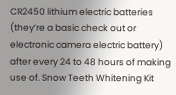CR2450 lithium electric batteries (they’re a basic check out or electronic camera electric battery) after every 24 to 48 hours of making use of. Snow Teeth Whitening Kit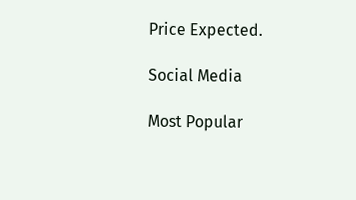Price Expected.

Social Media

Most Popular